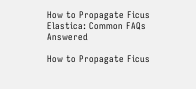How to Propagate Ficus Elastica: Common FAQs Answered

How to Propagate Ficus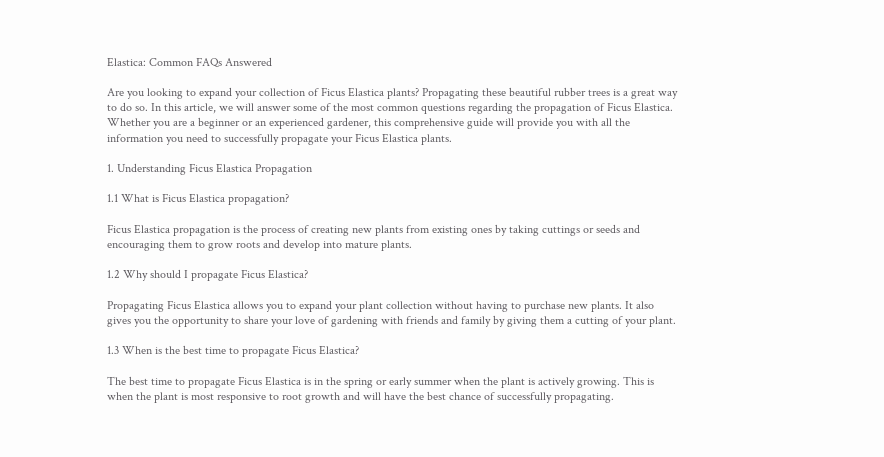Elastica: Common FAQs Answered

Are you looking to expand your collection of Ficus Elastica plants? Propagating these beautiful rubber trees is a great way to do so. In this article, we will answer some of the most common questions regarding the propagation of Ficus Elastica. Whether you are a beginner or an experienced gardener, this comprehensive guide will provide you with all the information you need to successfully propagate your Ficus Elastica plants.

1. Understanding Ficus Elastica Propagation

1.1 What is Ficus Elastica propagation?

Ficus Elastica propagation is the process of creating new plants from existing ones by taking cuttings or seeds and encouraging them to grow roots and develop into mature plants.

1.2 Why should I propagate Ficus Elastica?

Propagating Ficus Elastica allows you to expand your plant collection without having to purchase new plants. It also gives you the opportunity to share your love of gardening with friends and family by giving them a cutting of your plant.

1.3 When is the best time to propagate Ficus Elastica?

The best time to propagate Ficus Elastica is in the spring or early summer when the plant is actively growing. This is when the plant is most responsive to root growth and will have the best chance of successfully propagating.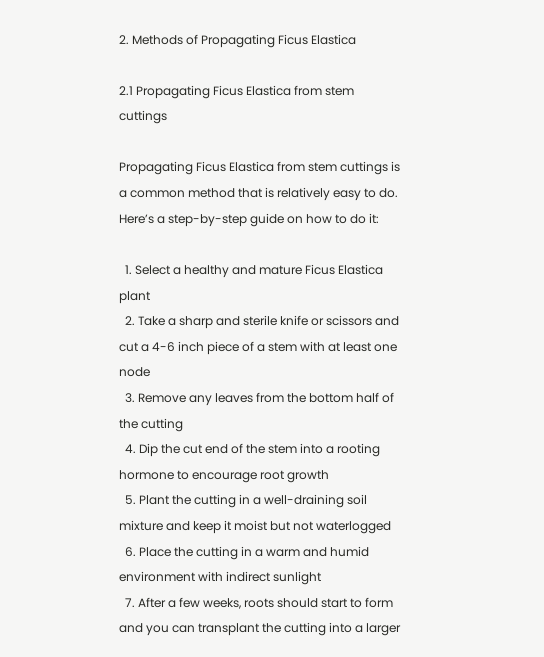2. Methods of Propagating Ficus Elastica

2.1 Propagating Ficus Elastica from stem cuttings

Propagating Ficus Elastica from stem cuttings is a common method that is relatively easy to do. Here’s a step-by-step guide on how to do it:

  1. Select a healthy and mature Ficus Elastica plant
  2. Take a sharp and sterile knife or scissors and cut a 4-6 inch piece of a stem with at least one node
  3. Remove any leaves from the bottom half of the cutting
  4. Dip the cut end of the stem into a rooting hormone to encourage root growth
  5. Plant the cutting in a well-draining soil mixture and keep it moist but not waterlogged
  6. Place the cutting in a warm and humid environment with indirect sunlight
  7. After a few weeks, roots should start to form and you can transplant the cutting into a larger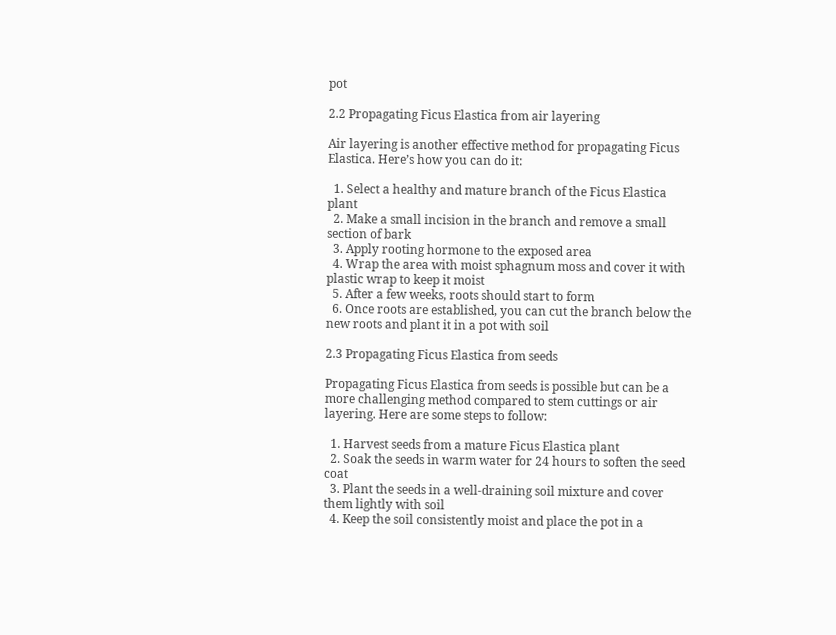pot

2.2 Propagating Ficus Elastica from air layering

Air layering is another effective method for propagating Ficus Elastica. Here’s how you can do it:

  1. Select a healthy and mature branch of the Ficus Elastica plant
  2. Make a small incision in the branch and remove a small section of bark
  3. Apply rooting hormone to the exposed area
  4. Wrap the area with moist sphagnum moss and cover it with plastic wrap to keep it moist
  5. After a few weeks, roots should start to form
  6. Once roots are established, you can cut the branch below the new roots and plant it in a pot with soil

2.3 Propagating Ficus Elastica from seeds

Propagating Ficus Elastica from seeds is possible but can be a more challenging method compared to stem cuttings or air layering. Here are some steps to follow:

  1. Harvest seeds from a mature Ficus Elastica plant
  2. Soak the seeds in warm water for 24 hours to soften the seed coat
  3. Plant the seeds in a well-draining soil mixture and cover them lightly with soil
  4. Keep the soil consistently moist and place the pot in a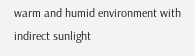warm and humid environment with indirect sunlight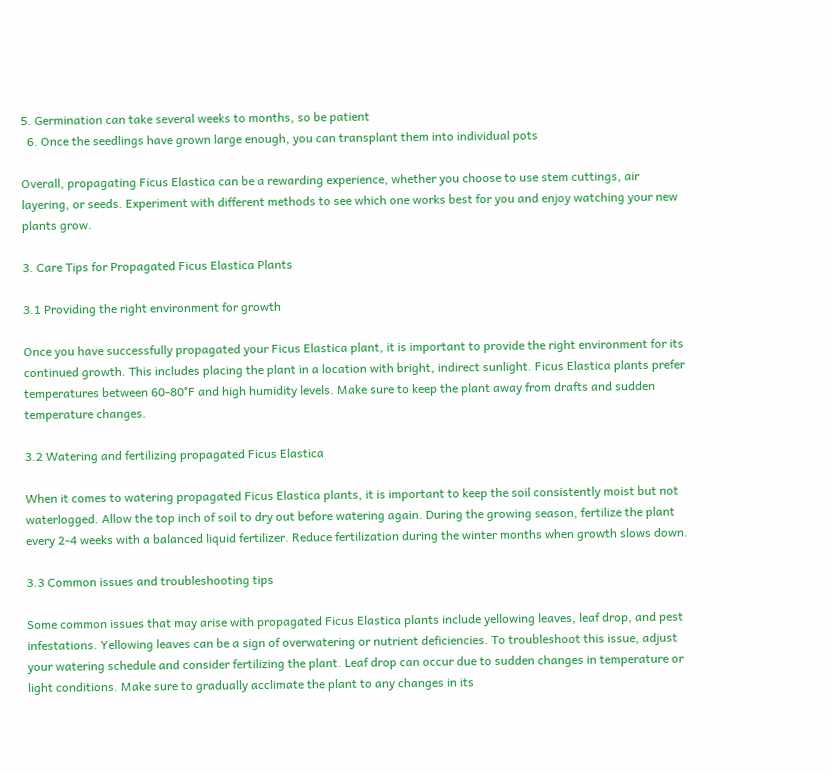5. Germination can take several weeks to months, so be patient
  6. Once the seedlings have grown large enough, you can transplant them into individual pots

Overall, propagating Ficus Elastica can be a rewarding experience, whether you choose to use stem cuttings, air layering, or seeds. Experiment with different methods to see which one works best for you and enjoy watching your new plants grow.

3. Care Tips for Propagated Ficus Elastica Plants

3.1 Providing the right environment for growth

Once you have successfully propagated your Ficus Elastica plant, it is important to provide the right environment for its continued growth. This includes placing the plant in a location with bright, indirect sunlight. Ficus Elastica plants prefer temperatures between 60-80°F and high humidity levels. Make sure to keep the plant away from drafts and sudden temperature changes.

3.2 Watering and fertilizing propagated Ficus Elastica

When it comes to watering propagated Ficus Elastica plants, it is important to keep the soil consistently moist but not waterlogged. Allow the top inch of soil to dry out before watering again. During the growing season, fertilize the plant every 2-4 weeks with a balanced liquid fertilizer. Reduce fertilization during the winter months when growth slows down.

3.3 Common issues and troubleshooting tips

Some common issues that may arise with propagated Ficus Elastica plants include yellowing leaves, leaf drop, and pest infestations. Yellowing leaves can be a sign of overwatering or nutrient deficiencies. To troubleshoot this issue, adjust your watering schedule and consider fertilizing the plant. Leaf drop can occur due to sudden changes in temperature or light conditions. Make sure to gradually acclimate the plant to any changes in its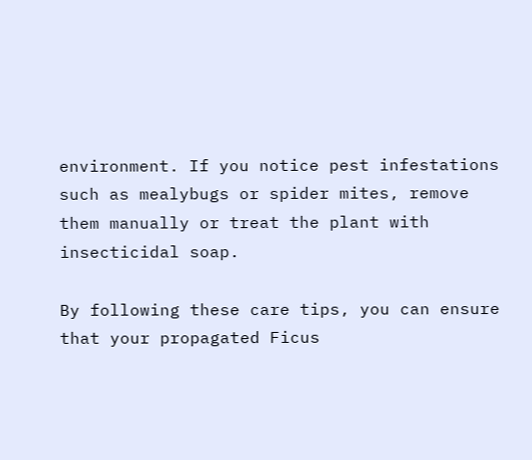environment. If you notice pest infestations such as mealybugs or spider mites, remove them manually or treat the plant with insecticidal soap.

By following these care tips, you can ensure that your propagated Ficus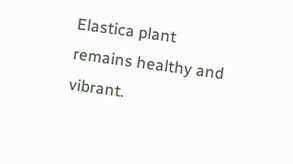Elastica plant remains healthy and vibrant.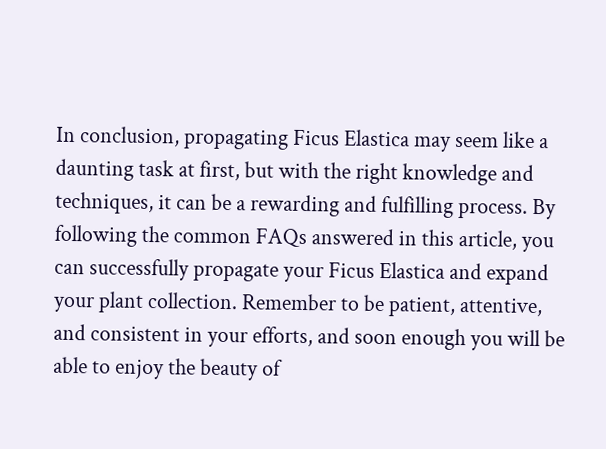In conclusion, propagating Ficus Elastica may seem like a daunting task at first, but with the right knowledge and techniques, it can be a rewarding and fulfilling process. By following the common FAQs answered in this article, you can successfully propagate your Ficus Elastica and expand your plant collection. Remember to be patient, attentive, and consistent in your efforts, and soon enough you will be able to enjoy the beauty of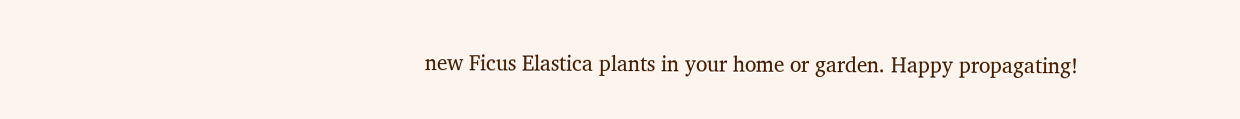new Ficus Elastica plants in your home or garden. Happy propagating!